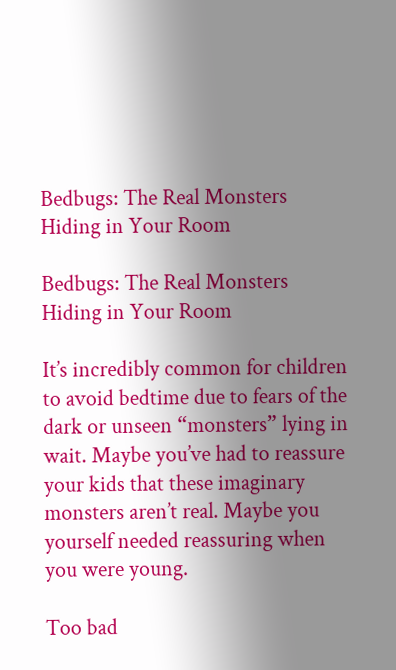Bedbugs: The Real Monsters Hiding in Your Room

Bedbugs: The Real Monsters Hiding in Your Room

It’s incredibly common for children to avoid bedtime due to fears of the dark or unseen “monsters” lying in wait. Maybe you’ve had to reassure your kids that these imaginary monsters aren’t real. Maybe you yourself needed reassuring when you were young.

Too bad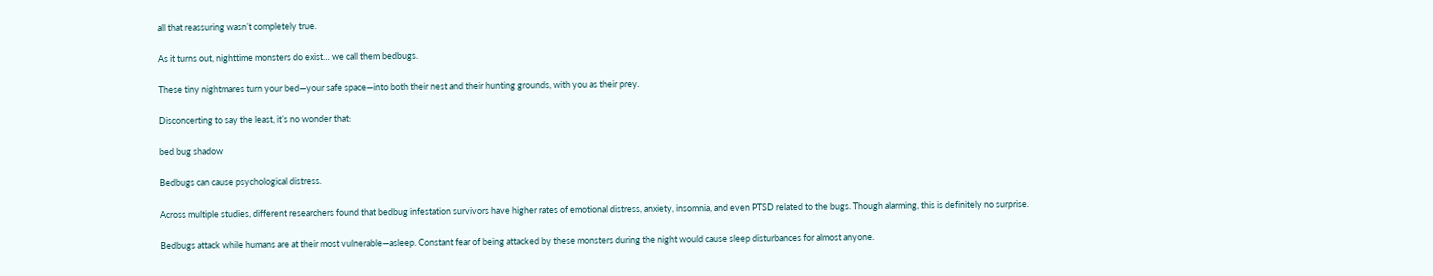all that reassuring wasn’t completely true.

As it turns out, nighttime monsters do exist… we call them bedbugs.

These tiny nightmares turn your bed—your safe space—into both their nest and their hunting grounds, with you as their prey.

Disconcerting to say the least, it’s no wonder that:

bed bug shadow

Bedbugs can cause psychological distress.

Across multiple studies, different researchers found that bedbug infestation survivors have higher rates of emotional distress, anxiety, insomnia, and even PTSD related to the bugs. Though alarming, this is definitely no surprise.

Bedbugs attack while humans are at their most vulnerable—asleep. Constant fear of being attacked by these monsters during the night would cause sleep disturbances for almost anyone.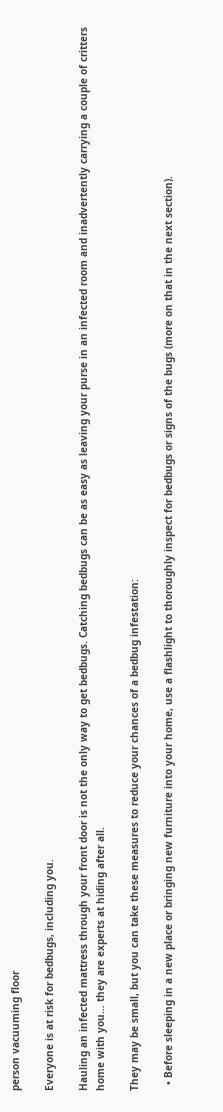person vacuuming floor

Everyone is at risk for bedbugs, including you.

Hauling an infected mattress through your front door is not the only way to get bedbugs. Catching bedbugs can be as easy as leaving your purse in an infected room and inadvertently carrying a couple of critters home with you… they are experts at hiding after all.

They may be small, but you can take these measures to reduce your chances of a bedbug infestation:

  • Before sleeping in a new place or bringing new furniture into your home, use a flashlight to thoroughly inspect for bedbugs or signs of the bugs (more on that in the next section).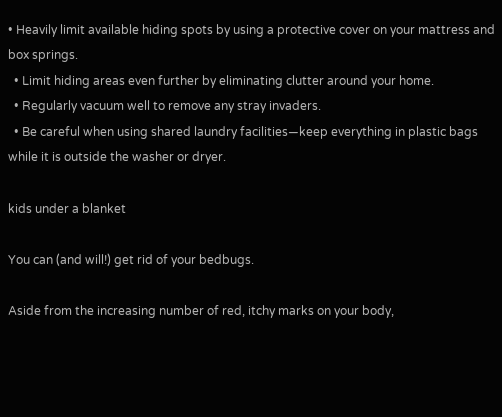• Heavily limit available hiding spots by using a protective cover on your mattress and box springs.
  • Limit hiding areas even further by eliminating clutter around your home.
  • Regularly vacuum well to remove any stray invaders.
  • Be careful when using shared laundry facilities—keep everything in plastic bags while it is outside the washer or dryer.

kids under a blanket

You can (and will!) get rid of your bedbugs.

Aside from the increasing number of red, itchy marks on your body,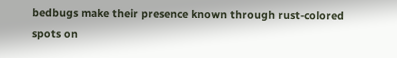bedbugs make their presence known through rust-colored spots on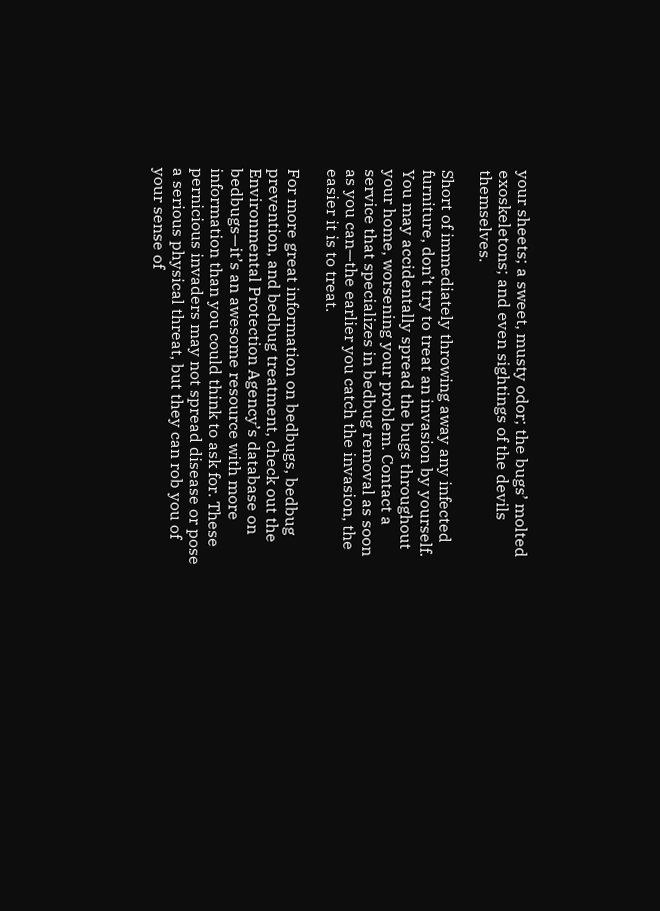your sheets; a sweet, musty odor; the bugs’ molted exoskeletons; and even sightings of the devils themselves.

Short of immediately throwing away any infected furniture, don’t try to treat an invasion by yourself. You may accidentally spread the bugs throughout your home, worsening your problem. Contact a service that specializes in bedbug removal as soon as you can—the earlier you catch the invasion, the easier it is to treat.

For more great information on bedbugs, bedbug prevention, and bedbug treatment, check out the Environmental Protection Agency’s database on bedbugs—it’s an awesome resource with more information than you could think to ask for. These pernicious invaders may not spread disease or pose a serious physical threat, but they can rob you of your sense of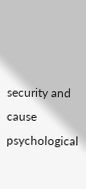security and cause psychological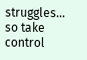struggles… so take control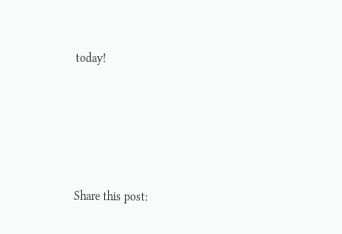today!






Share this post: